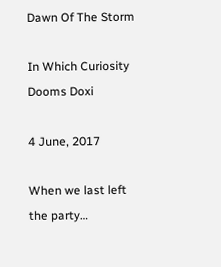Dawn Of The Storm

In Which Curiosity Dooms Doxi

4 June, 2017

When we last left the party…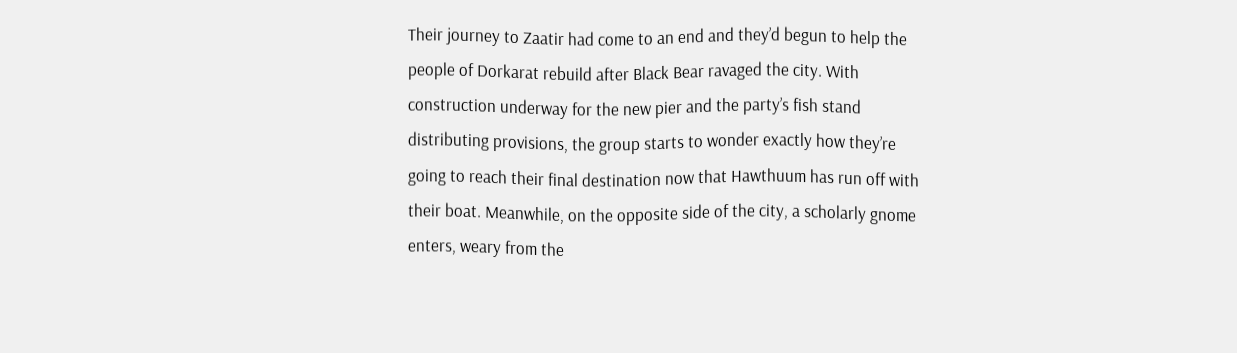Their journey to Zaatir had come to an end and they’d begun to help the people of Dorkarat rebuild after Black Bear ravaged the city. With construction underway for the new pier and the party’s fish stand distributing provisions, the group starts to wonder exactly how they’re going to reach their final destination now that Hawthuum has run off with their boat. Meanwhile, on the opposite side of the city, a scholarly gnome enters, weary from the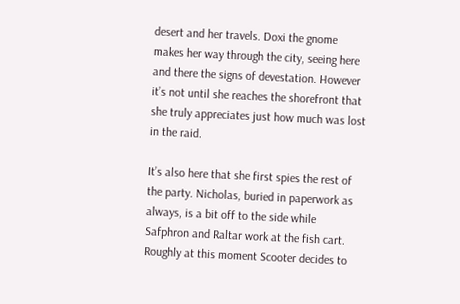desert and her travels. Doxi the gnome makes her way through the city, seeing here and there the signs of devestation. However it’s not until she reaches the shorefront that she truly appreciates just how much was lost in the raid.

It’s also here that she first spies the rest of the party. Nicholas, buried in paperwork as always, is a bit off to the side while Safphron and Raltar work at the fish cart. Roughly at this moment Scooter decides to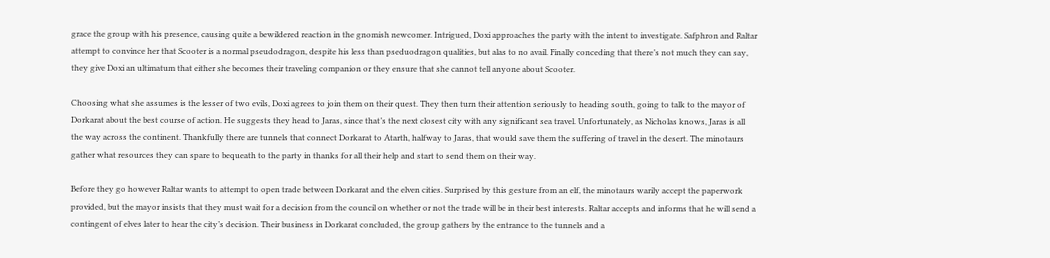grace the group with his presence, causing quite a bewildered reaction in the gnomish newcomer. Intrigued, Doxi approaches the party with the intent to investigate. Safphron and Raltar attempt to convince her that Scooter is a normal pseudodragon, despite his less than pseduodragon qualities, but alas to no avail. Finally conceding that there’s not much they can say, they give Doxi an ultimatum that either she becomes their traveling companion or they ensure that she cannot tell anyone about Scooter.

Choosing what she assumes is the lesser of two evils, Doxi agrees to join them on their quest. They then turn their attention seriously to heading south, going to talk to the mayor of Dorkarat about the best course of action. He suggests they head to Jaras, since that’s the next closest city with any significant sea travel. Unfortunately, as Nicholas knows, Jaras is all the way across the continent. Thankfully there are tunnels that connect Dorkarat to Atarth, halfway to Jaras, that would save them the suffering of travel in the desert. The minotaurs gather what resources they can spare to bequeath to the party in thanks for all their help and start to send them on their way.

Before they go however Raltar wants to attempt to open trade between Dorkarat and the elven cities. Surprised by this gesture from an elf, the minotaurs warily accept the paperwork provided, but the mayor insists that they must wait for a decision from the council on whether or not the trade will be in their best interests. Raltar accepts and informs that he will send a contingent of elves later to hear the city’s decision. Their business in Dorkarat concluded, the group gathers by the entrance to the tunnels and a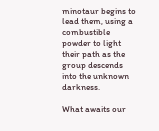minotaur begins to lead them, using a combustible powder to light their path as the group descends into the unknown darkness.

What awaits our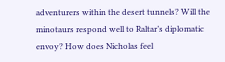adventurers within the desert tunnels? Will the minotaurs respond well to Raltar’s diplomatic envoy? How does Nicholas feel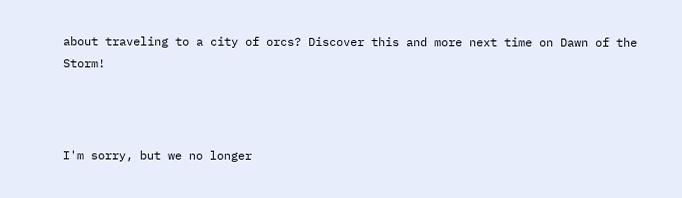about traveling to a city of orcs? Discover this and more next time on Dawn of the Storm!



I'm sorry, but we no longer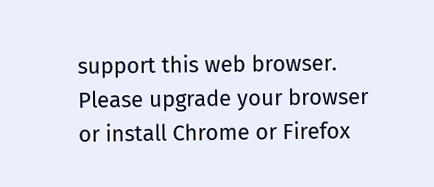support this web browser. Please upgrade your browser or install Chrome or Firefox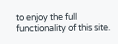to enjoy the full functionality of this site.